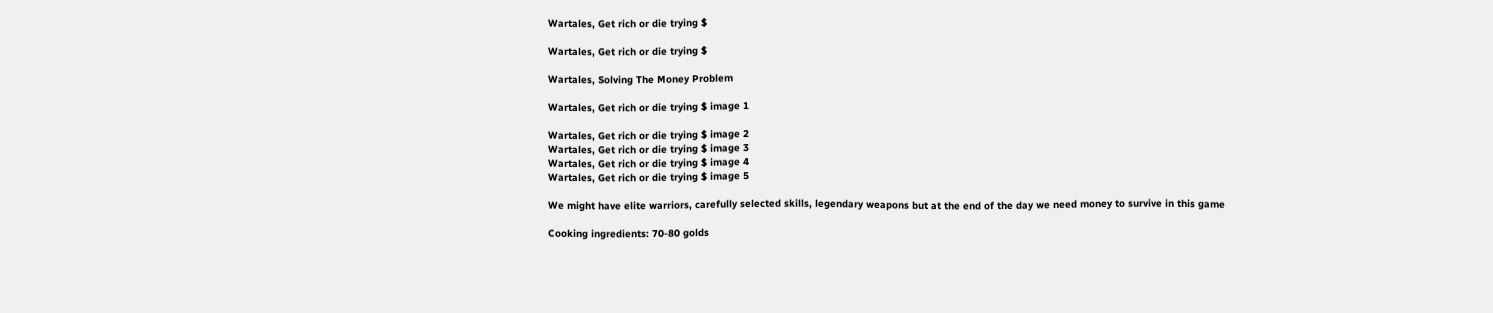Wartales, Get rich or die trying $

Wartales, Get rich or die trying $

Wartales, Solving The Money Problem

Wartales, Get rich or die trying $ image 1

Wartales, Get rich or die trying $ image 2
Wartales, Get rich or die trying $ image 3
Wartales, Get rich or die trying $ image 4
Wartales, Get rich or die trying $ image 5

We might have elite warriors, carefully selected skills, legendary weapons but at the end of the day we need money to survive in this game

Cooking ingredients: 70-80 golds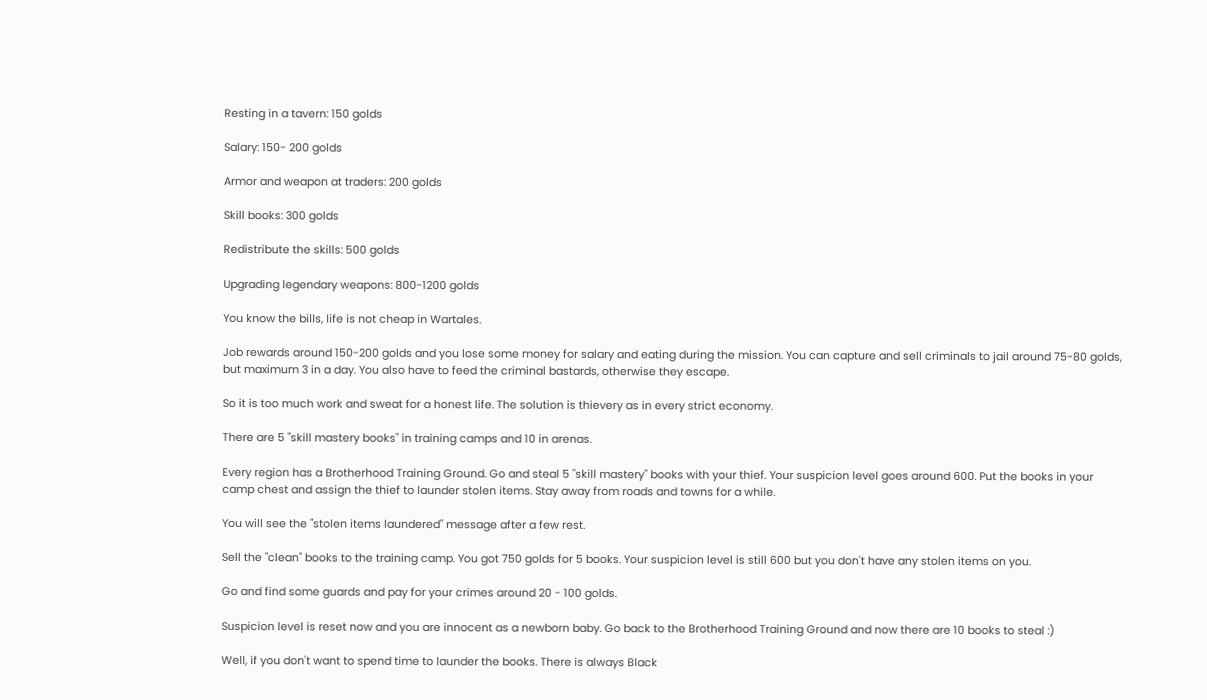Resting in a tavern: 150 golds

Salary: 150- 200 golds

Armor and weapon at traders: 200 golds

Skill books: 300 golds

Redistribute the skills: 500 golds

Upgrading legendary weapons: 800-1200 golds

You know the bills, life is not cheap in Wartales.

Job rewards around 150-200 golds and you lose some money for salary and eating during the mission. You can capture and sell criminals to jail around 75-80 golds, but maximum 3 in a day. You also have to feed the criminal bastards, otherwise they escape.

So it is too much work and sweat for a honest life. The solution is thievery as in every strict economy.

There are 5 "skill mastery books" in training camps and 10 in arenas.

Every region has a Brotherhood Training Ground. Go and steal 5 "skill mastery" books with your thief. Your suspicion level goes around 600. Put the books in your camp chest and assign the thief to launder stolen items. Stay away from roads and towns for a while.

You will see the "stolen items laundered" message after a few rest.

Sell the "clean" books to the training camp. You got 750 golds for 5 books. Your suspicion level is still 600 but you don't have any stolen items on you.

Go and find some guards and pay for your crimes around 20 - 100 golds.

Suspicion level is reset now and you are innocent as a newborn baby. Go back to the Brotherhood Training Ground and now there are 10 books to steal :)

Well, if you don't want to spend time to launder the books. There is always Black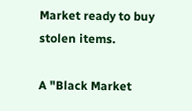Market ready to buy stolen items.

A "Black Market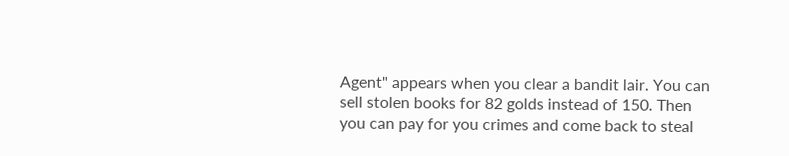Agent" appears when you clear a bandit lair. You can sell stolen books for 82 golds instead of 150. Then you can pay for you crimes and come back to steal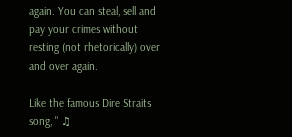again. You can steal, sell and pay your crimes without resting (not rhetorically) over and over again.

Like the famous Dire Straits song, " ♫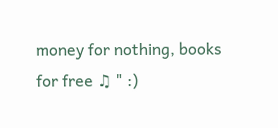money for nothing, books for free ♫ " :)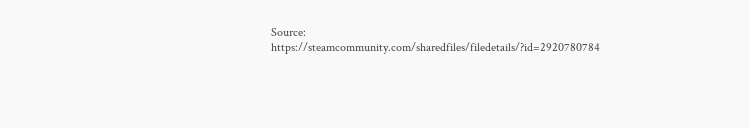Source: https://steamcommunity.com/sharedfiles/filedetails/?id=2920780784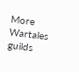More Wartales guilds